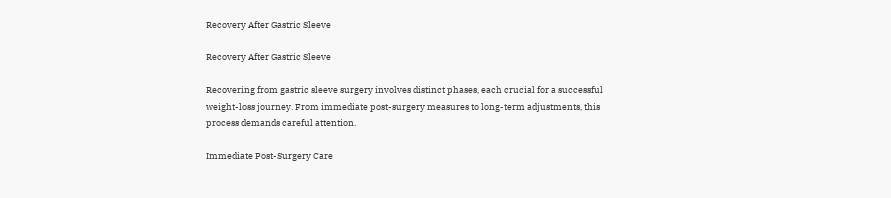Recovery After Gastric Sleeve

Recovery After Gastric Sleeve

Recovering from gastric sleeve surgery involves distinct phases, each crucial for a successful weight-loss journey. From immediate post-surgery measures to long-term adjustments, this process demands careful attention.

Immediate Post-Surgery Care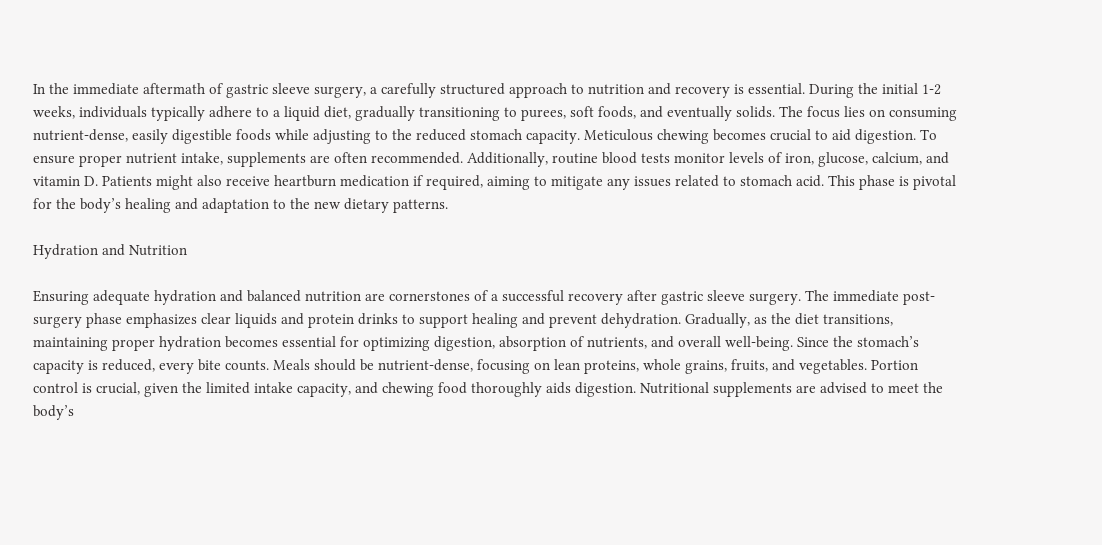In the immediate aftermath of gastric sleeve surgery, a carefully structured approach to nutrition and recovery is essential. During the initial 1-2 weeks, individuals typically adhere to a liquid diet, gradually transitioning to purees, soft foods, and eventually solids. The focus lies on consuming nutrient-dense, easily digestible foods while adjusting to the reduced stomach capacity. Meticulous chewing becomes crucial to aid digestion. To ensure proper nutrient intake, supplements are often recommended. Additionally, routine blood tests monitor levels of iron, glucose, calcium, and vitamin D. Patients might also receive heartburn medication if required, aiming to mitigate any issues related to stomach acid. This phase is pivotal for the body’s healing and adaptation to the new dietary patterns.

Hydration and Nutrition

Ensuring adequate hydration and balanced nutrition are cornerstones of a successful recovery after gastric sleeve surgery. The immediate post-surgery phase emphasizes clear liquids and protein drinks to support healing and prevent dehydration. Gradually, as the diet transitions, maintaining proper hydration becomes essential for optimizing digestion, absorption of nutrients, and overall well-being. Since the stomach’s capacity is reduced, every bite counts. Meals should be nutrient-dense, focusing on lean proteins, whole grains, fruits, and vegetables. Portion control is crucial, given the limited intake capacity, and chewing food thoroughly aids digestion. Nutritional supplements are advised to meet the body’s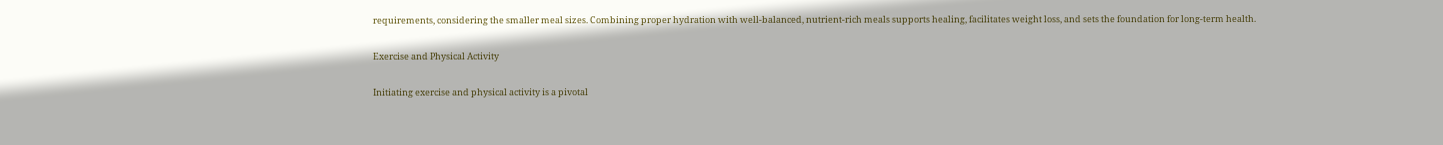requirements, considering the smaller meal sizes. Combining proper hydration with well-balanced, nutrient-rich meals supports healing, facilitates weight loss, and sets the foundation for long-term health.

Exercise and Physical Activity

Initiating exercise and physical activity is a pivotal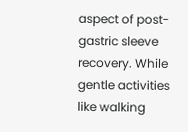aspect of post-gastric sleeve recovery. While gentle activities like walking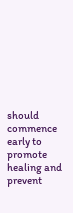should commence early to promote healing and prevent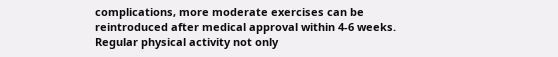complications, more moderate exercises can be reintroduced after medical approval within 4-6 weeks. Regular physical activity not only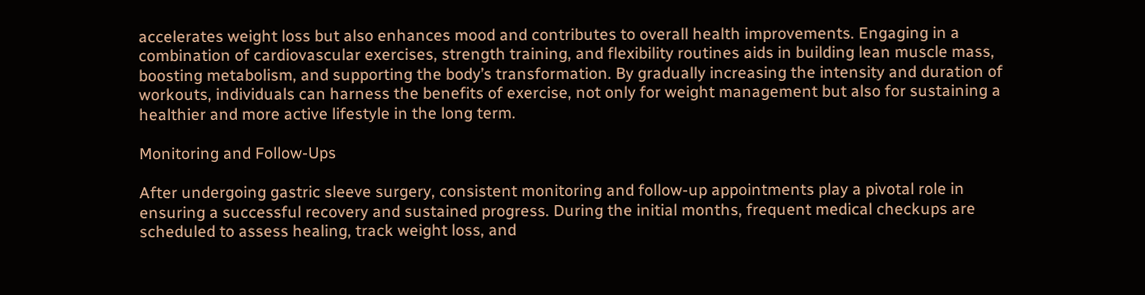accelerates weight loss but also enhances mood and contributes to overall health improvements. Engaging in a combination of cardiovascular exercises, strength training, and flexibility routines aids in building lean muscle mass, boosting metabolism, and supporting the body’s transformation. By gradually increasing the intensity and duration of workouts, individuals can harness the benefits of exercise, not only for weight management but also for sustaining a healthier and more active lifestyle in the long term.

Monitoring and Follow-Ups

After undergoing gastric sleeve surgery, consistent monitoring and follow-up appointments play a pivotal role in ensuring a successful recovery and sustained progress. During the initial months, frequent medical checkups are scheduled to assess healing, track weight loss, and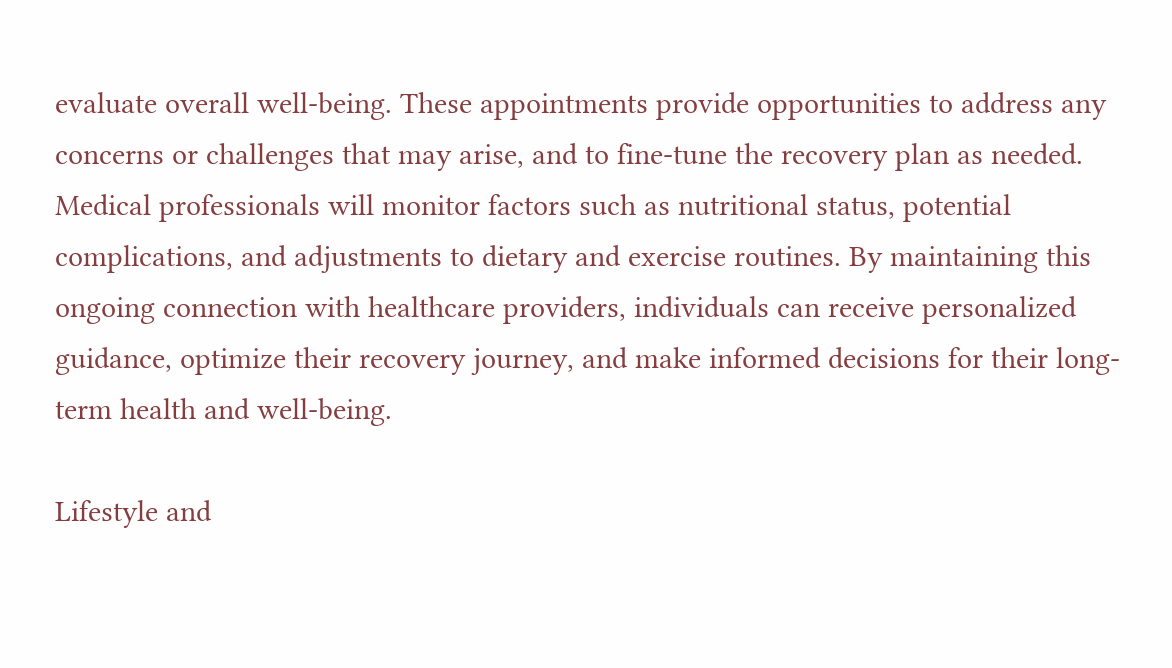evaluate overall well-being. These appointments provide opportunities to address any concerns or challenges that may arise, and to fine-tune the recovery plan as needed. Medical professionals will monitor factors such as nutritional status, potential complications, and adjustments to dietary and exercise routines. By maintaining this ongoing connection with healthcare providers, individuals can receive personalized guidance, optimize their recovery journey, and make informed decisions for their long-term health and well-being.

Lifestyle and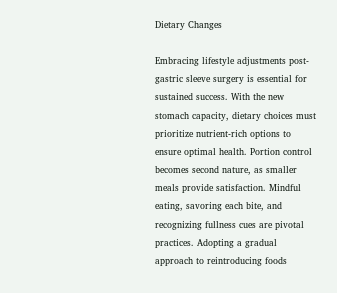Dietary Changes

Embracing lifestyle adjustments post-gastric sleeve surgery is essential for sustained success. With the new stomach capacity, dietary choices must prioritize nutrient-rich options to ensure optimal health. Portion control becomes second nature, as smaller meals provide satisfaction. Mindful eating, savoring each bite, and recognizing fullness cues are pivotal practices. Adopting a gradual approach to reintroducing foods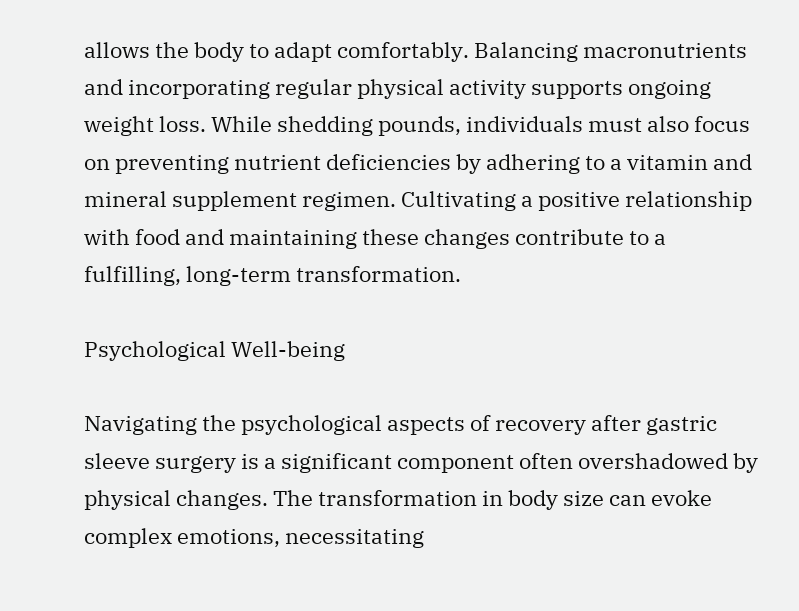allows the body to adapt comfortably. Balancing macronutrients and incorporating regular physical activity supports ongoing weight loss. While shedding pounds, individuals must also focus on preventing nutrient deficiencies by adhering to a vitamin and mineral supplement regimen. Cultivating a positive relationship with food and maintaining these changes contribute to a fulfilling, long-term transformation.

Psychological Well-being

Navigating the psychological aspects of recovery after gastric sleeve surgery is a significant component often overshadowed by physical changes. The transformation in body size can evoke complex emotions, necessitating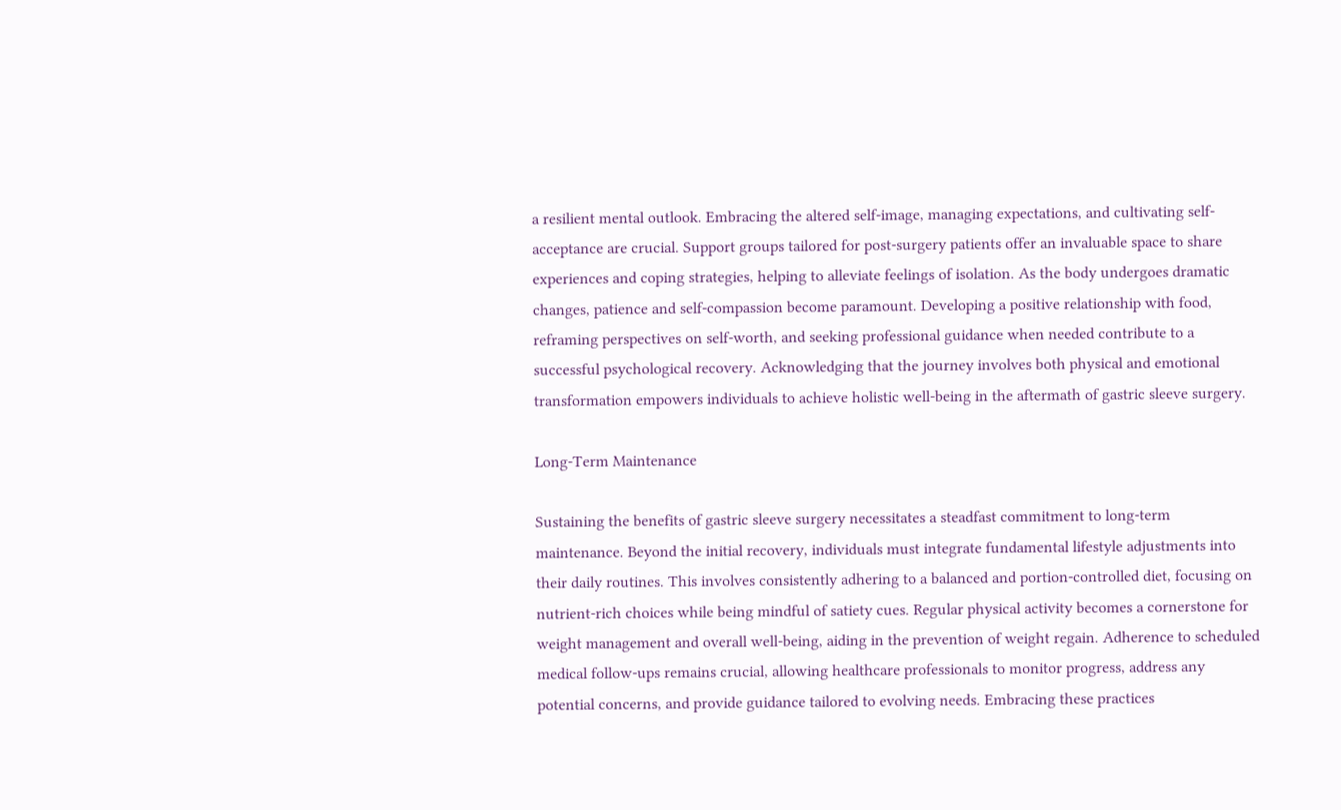a resilient mental outlook. Embracing the altered self-image, managing expectations, and cultivating self-acceptance are crucial. Support groups tailored for post-surgery patients offer an invaluable space to share experiences and coping strategies, helping to alleviate feelings of isolation. As the body undergoes dramatic changes, patience and self-compassion become paramount. Developing a positive relationship with food, reframing perspectives on self-worth, and seeking professional guidance when needed contribute to a successful psychological recovery. Acknowledging that the journey involves both physical and emotional transformation empowers individuals to achieve holistic well-being in the aftermath of gastric sleeve surgery.

Long-Term Maintenance

Sustaining the benefits of gastric sleeve surgery necessitates a steadfast commitment to long-term maintenance. Beyond the initial recovery, individuals must integrate fundamental lifestyle adjustments into their daily routines. This involves consistently adhering to a balanced and portion-controlled diet, focusing on nutrient-rich choices while being mindful of satiety cues. Regular physical activity becomes a cornerstone for weight management and overall well-being, aiding in the prevention of weight regain. Adherence to scheduled medical follow-ups remains crucial, allowing healthcare professionals to monitor progress, address any potential concerns, and provide guidance tailored to evolving needs. Embracing these practices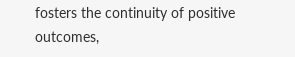fosters the continuity of positive outcomes,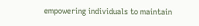empowering individuals to maintain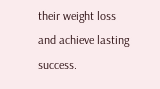their weight loss and achieve lasting success.